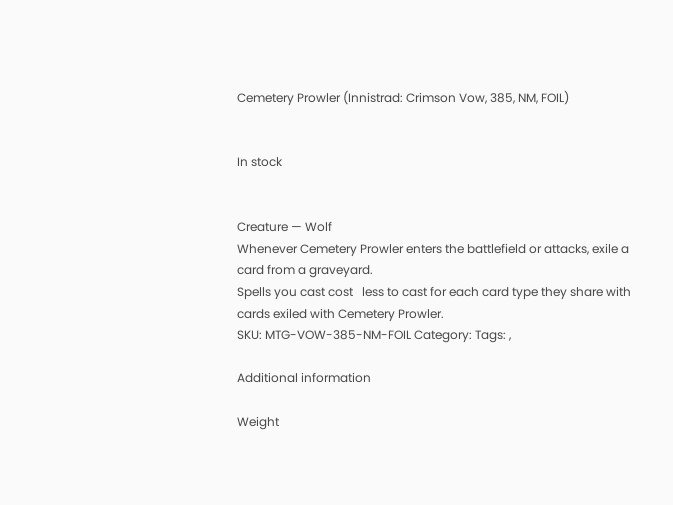Cemetery Prowler (Innistrad: Crimson Vow, 385, NM, FOIL)


In stock


Creature — Wolf
Whenever Cemetery Prowler enters the battlefield or attacks, exile a card from a graveyard.
Spells you cast cost   less to cast for each card type they share with cards exiled with Cemetery Prowler.
SKU: MTG-VOW-385-NM-FOIL Category: Tags: ,

Additional information

Weight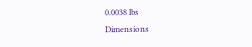0.0038 lbs
Dimensions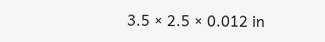3.5 × 2.5 × 0.012 in